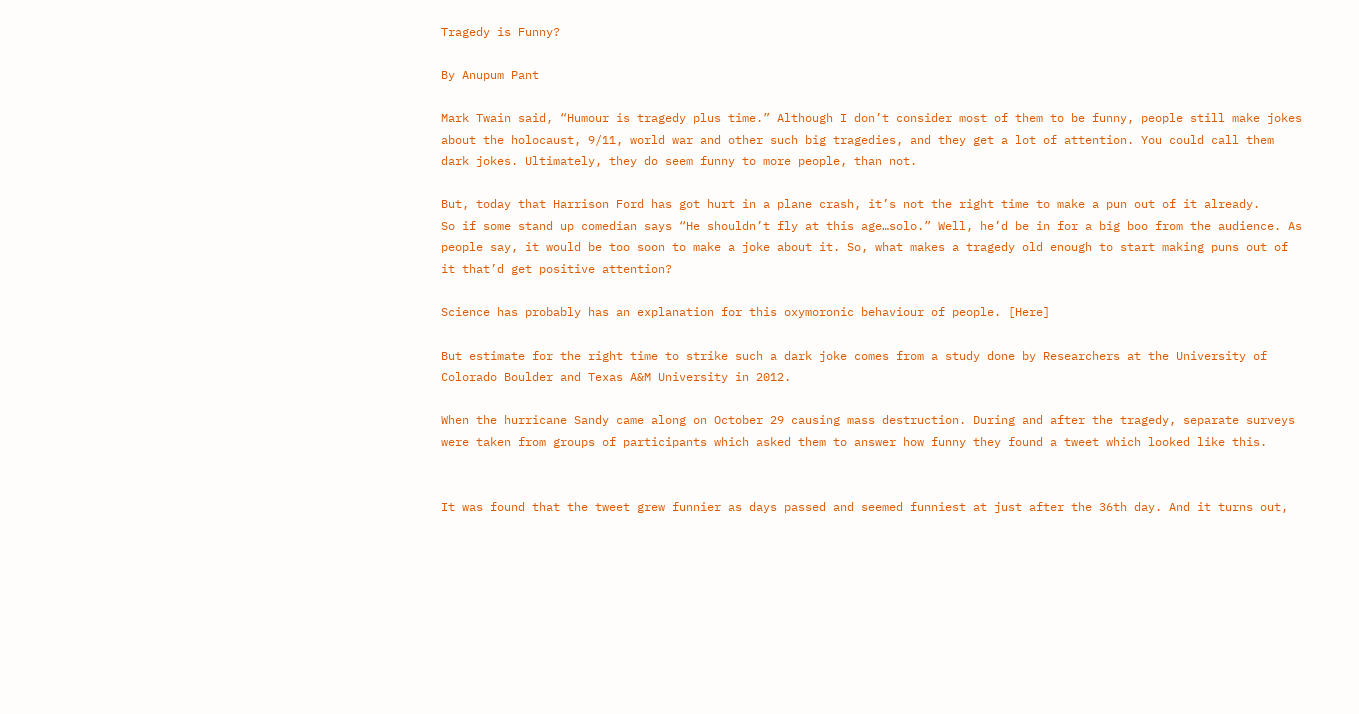Tragedy is Funny?

By Anupum Pant

Mark Twain said, “Humour is tragedy plus time.” Although I don’t consider most of them to be funny, people still make jokes about the holocaust, 9/11, world war and other such big tragedies, and they get a lot of attention. You could call them dark jokes. Ultimately, they do seem funny to more people, than not.

But, today that Harrison Ford has got hurt in a plane crash, it’s not the right time to make a pun out of it already.
So if some stand up comedian says “He shouldn’t fly at this age…solo.” Well, he’d be in for a big boo from the audience. As people say, it would be too soon to make a joke about it. So, what makes a tragedy old enough to start making puns out of it that’d get positive attention?

Science has probably has an explanation for this oxymoronic behaviour of people. [Here]

But estimate for the right time to strike such a dark joke comes from a study done by Researchers at the University of Colorado Boulder and Texas A&M University in 2012.

When the hurricane Sandy came along on October 29 causing mass destruction. During and after the tragedy, separate surveys were taken from groups of participants which asked them to answer how funny they found a tweet which looked like this.


It was found that the tweet grew funnier as days passed and seemed funniest at just after the 36th day. And it turns out,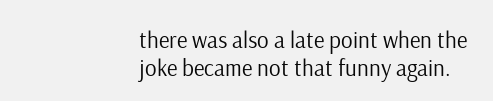there was also a late point when the joke became not that funny again.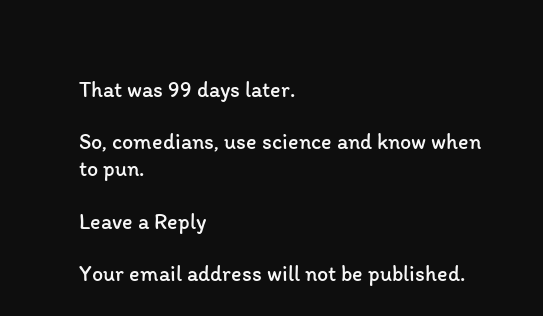That was 99 days later.

So, comedians, use science and know when to pun.

Leave a Reply

Your email address will not be published.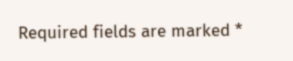Required fields are marked *